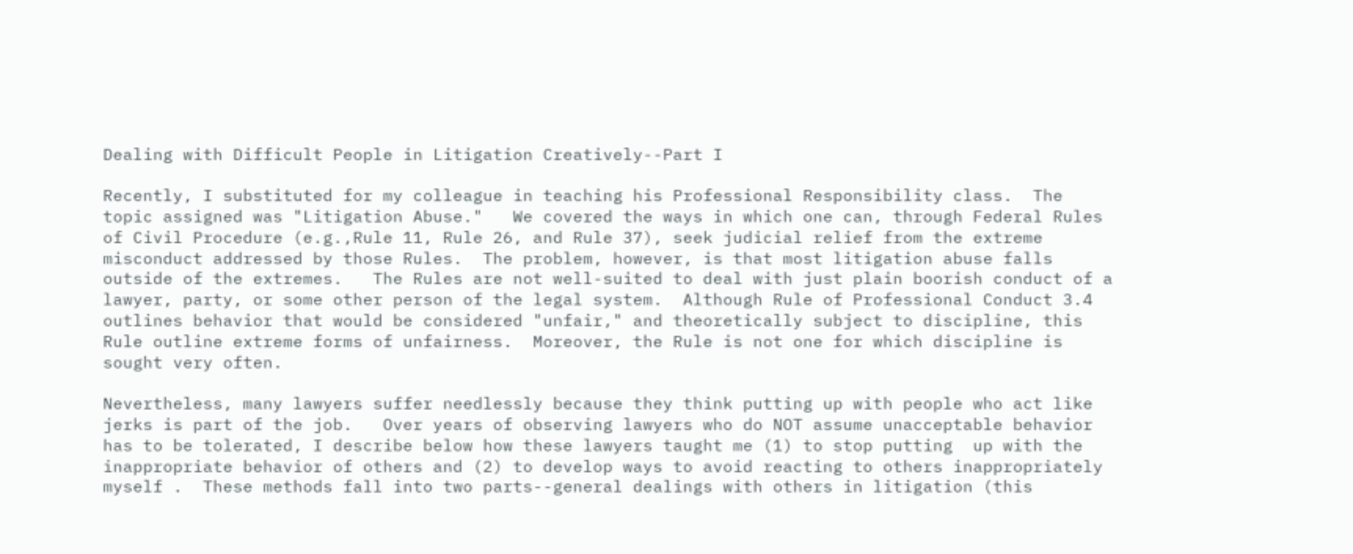Dealing with Difficult People in Litigation Creatively--Part I

Recently, I substituted for my colleague in teaching his Professional Responsibility class.  The topic assigned was "Litigation Abuse."   We covered the ways in which one can, through Federal Rules of Civil Procedure (e.g.,Rule 11, Rule 26, and Rule 37), seek judicial relief from the extreme misconduct addressed by those Rules.  The problem, however, is that most litigation abuse falls outside of the extremes.   The Rules are not well-suited to deal with just plain boorish conduct of a lawyer, party, or some other person of the legal system.  Although Rule of Professional Conduct 3.4 outlines behavior that would be considered "unfair," and theoretically subject to discipline, this Rule outline extreme forms of unfairness.  Moreover, the Rule is not one for which discipline is sought very often.

Nevertheless, many lawyers suffer needlessly because they think putting up with people who act like jerks is part of the job.   Over years of observing lawyers who do NOT assume unacceptable behavior has to be tolerated, I describe below how these lawyers taught me (1) to stop putting  up with the inappropriate behavior of others and (2) to develop ways to avoid reacting to others inappropriately myself .  These methods fall into two parts--general dealings with others in litigation (this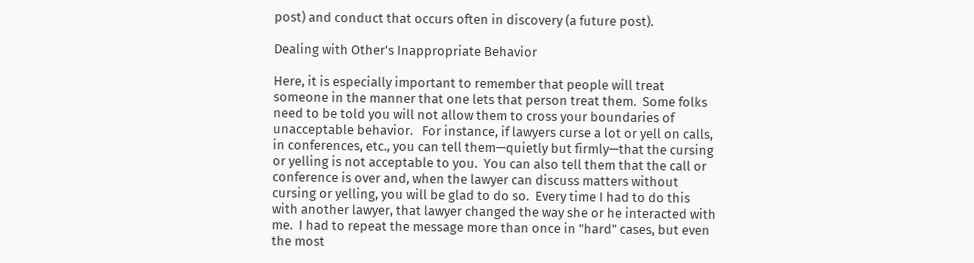post) and conduct that occurs often in discovery (a future post).

Dealing with Other's Inappropriate Behavior

Here, it is especially important to remember that people will treat someone in the manner that one lets that person treat them.  Some folks need to be told you will not allow them to cross your boundaries of unacceptable behavior.   For instance, if lawyers curse a lot or yell on calls, in conferences, etc., you can tell them—quietly but firmly—that the cursing or yelling is not acceptable to you.  You can also tell them that the call or conference is over and, when the lawyer can discuss matters without cursing or yelling, you will be glad to do so.  Every time I had to do this with another lawyer, that lawyer changed the way she or he interacted with me.  I had to repeat the message more than once in "hard" cases, but even the most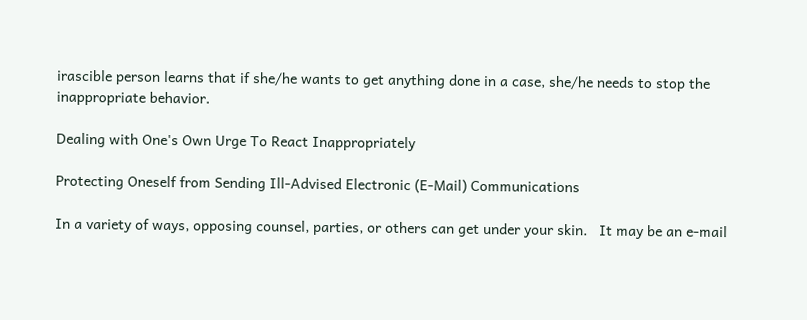irascible person learns that if she/he wants to get anything done in a case, she/he needs to stop the inappropriate behavior.

Dealing with One's Own Urge To React Inappropriately

Protecting Oneself from Sending Ill-Advised Electronic (E-Mail) Communications

In a variety of ways, opposing counsel, parties, or others can get under your skin.   It may be an e-mail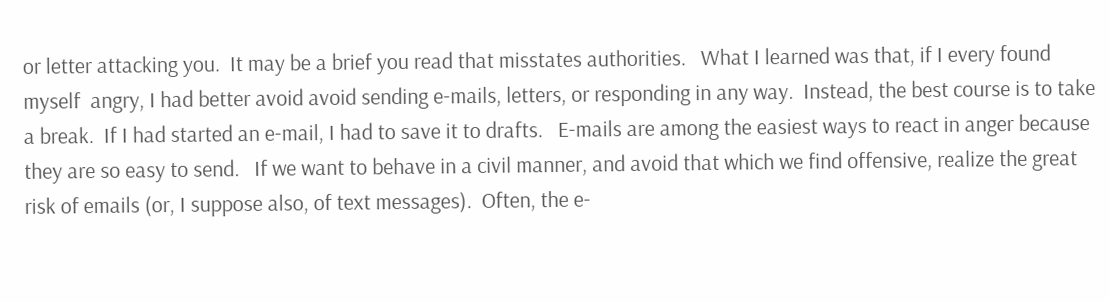or letter attacking you.  It may be a brief you read that misstates authorities.   What I learned was that, if I every found myself  angry, I had better avoid avoid sending e-mails, letters, or responding in any way.  Instead, the best course is to take a break.  If I had started an e-mail, I had to save it to drafts.   E-mails are among the easiest ways to react in anger because they are so easy to send.   If we want to behave in a civil manner, and avoid that which we find offensive, realize the great risk of emails (or, I suppose also, of text messages).  Often, the e-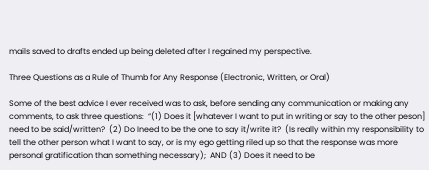mails saved to drafts ended up being deleted after I regained my perspective.

Three Questions as a Rule of Thumb for Any Response (Electronic, Written, or Oral)

Some of the best advice I ever received was to ask, before sending any communication or making any comments, to ask three questions:  “(1) Does it [whatever I want to put in writing or say to the other peson] need to be said/written?  (2) Do Ineed to be the one to say it/write it?  (Is really within my responsibility to tell the other person what I want to say, or is my ego getting riled up so that the response was more personal gratification than something necessary);  AND (3) Does it need to be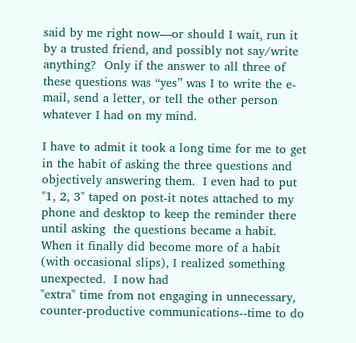said by me right now—or should I wait, run it by a trusted friend, and possibly not say/write anything?  Only if the answer to all three of these questions was “yes” was I to write the e-mail, send a letter, or tell the other person whatever I had on my mind.

I have to admit it took a long time for me to get in the habit of asking the three questions and objectively answering them.  I even had to put "1, 2, 3" taped on post-it notes attached to my phone and desktop to keep the reminder there until asking  the questions became a habit.    When it finally did become more of a habit (with occasional slips), I realized something unexpected.  I now had
"extra" time from not engaging in unnecessary, counter-productive communications--time to do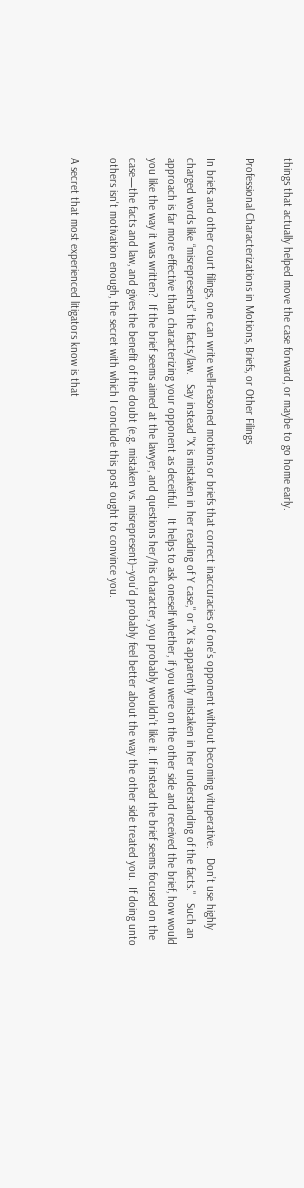things that actually helped move the case forward, or maybe to go home early.

Professional Characterizations in Motions, Briefs, or Other Filings

In briefs and other court filings, one can write well-reasoned motions or briefs that correct inaccuracies of one's opponent without becoming vituperative.   Don’t use highly charged words like “misrepresents” the facts/law.   Say instead "X is mistaken in her reading of Y case," or "X is apparently mistaken in her understanding of the facts."   Such an approach is far more effective than characterizing your opponent as deceitful.   It helps to ask oneself whether, if you were on the other side and received the brief, how would you like the way it was written?  If the brief seems aimed at the lawyer, and questions her/his character, you probably wouldn’t like it. If instead the brief seems focused on the case—the facts and law, and gives the benefit of the doubt (e.g. mistaken vs. misrepresent)--you’d probably feel better about the way the other side treated you.  If doing unto others isn't motivation enough, the secret with which I conclude this post ought to convince you.

A secret that most experienced litigators know is that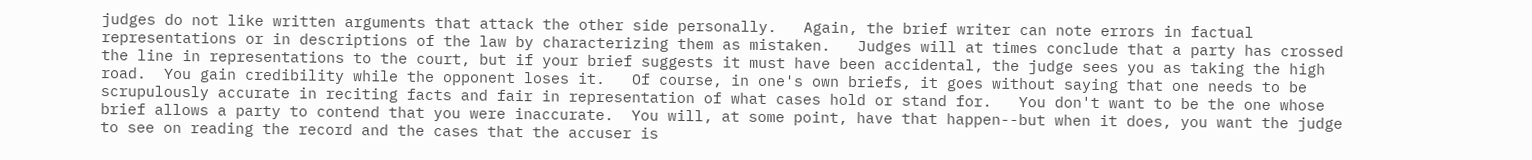judges do not like written arguments that attack the other side personally.   Again, the brief writer can note errors in factual representations or in descriptions of the law by characterizing them as mistaken.   Judges will at times conclude that a party has crossed the line in representations to the court, but if your brief suggests it must have been accidental, the judge sees you as taking the high road.  You gain credibility while the opponent loses it.   Of course, in one's own briefs, it goes without saying that one needs to be scrupulously accurate in reciting facts and fair in representation of what cases hold or stand for.   You don't want to be the one whose brief allows a party to contend that you were inaccurate.  You will, at some point, have that happen--but when it does, you want the judge to see on reading the record and the cases that the accuser is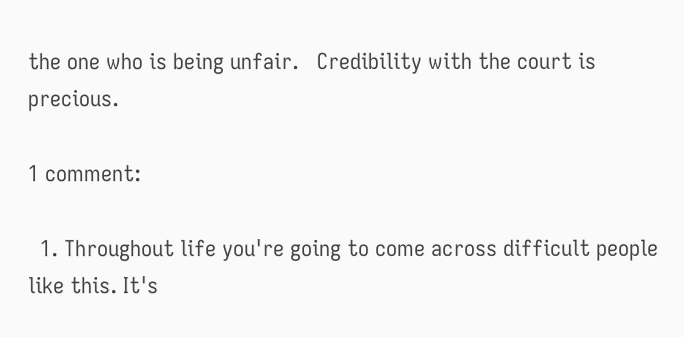the one who is being unfair.   Credibility with the court is precious.

1 comment:

  1. Throughout life you're going to come across difficult people like this. It's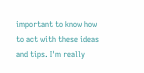important to know how to act with these ideas and tips. I'm really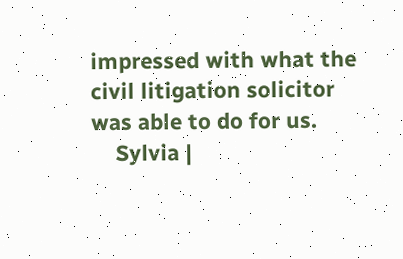impressed with what the civil litigation solicitor was able to do for us.
    Sylvia |